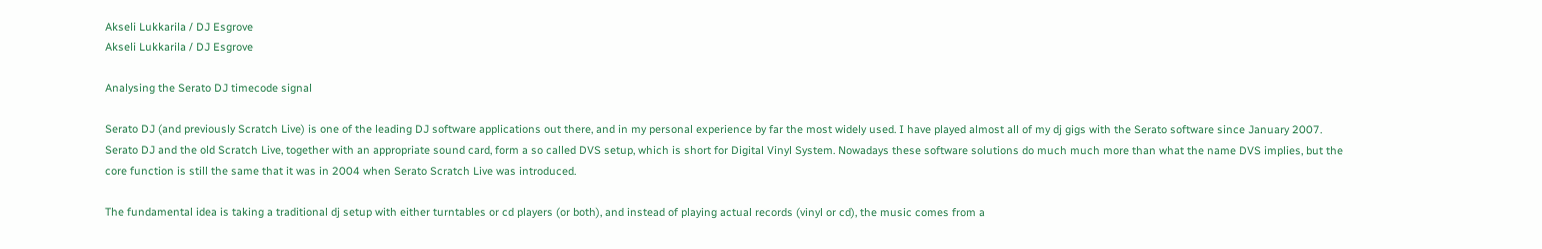Akseli Lukkarila / DJ Esgrove
Akseli Lukkarila / DJ Esgrove

Analysing the Serato DJ timecode signal

Serato DJ (and previously Scratch Live) is one of the leading DJ software applications out there, and in my personal experience by far the most widely used. I have played almost all of my dj gigs with the Serato software since January 2007. Serato DJ and the old Scratch Live, together with an appropriate sound card, form a so called DVS setup, which is short for Digital Vinyl System. Nowadays these software solutions do much much more than what the name DVS implies, but the core function is still the same that it was in 2004 when Serato Scratch Live was introduced.

The fundamental idea is taking a traditional dj setup with either turntables or cd players (or both), and instead of playing actual records (vinyl or cd), the music comes from a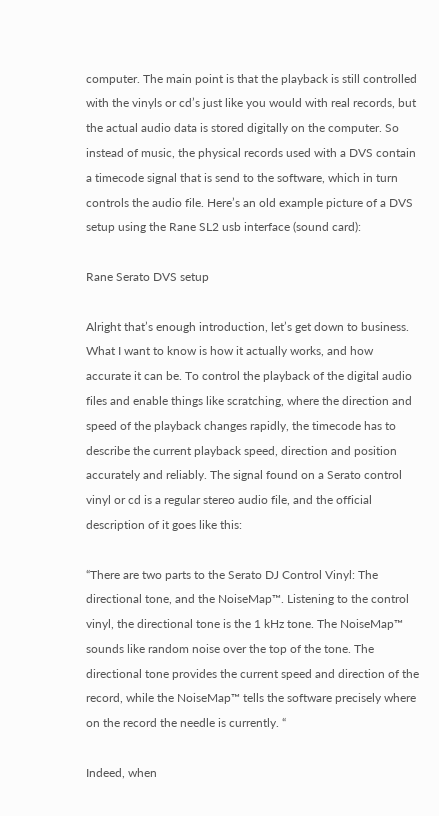computer. The main point is that the playback is still controlled with the vinyls or cd’s just like you would with real records, but the actual audio data is stored digitally on the computer. So instead of music, the physical records used with a DVS contain a timecode signal that is send to the software, which in turn controls the audio file. Here’s an old example picture of a DVS setup using the Rane SL2 usb interface (sound card):

Rane Serato DVS setup

Alright that’s enough introduction, let’s get down to business. What I want to know is how it actually works, and how accurate it can be. To control the playback of the digital audio files and enable things like scratching, where the direction and speed of the playback changes rapidly, the timecode has to describe the current playback speed, direction and position accurately and reliably. The signal found on a Serato control vinyl or cd is a regular stereo audio file, and the official description of it goes like this:

“There are two parts to the Serato DJ Control Vinyl: The directional tone, and the NoiseMap™. Listening to the control vinyl, the directional tone is the 1 kHz tone. The NoiseMap™ sounds like random noise over the top of the tone. The directional tone provides the current speed and direction of the record, while the NoiseMap™ tells the software precisely where on the record the needle is currently. “

Indeed, when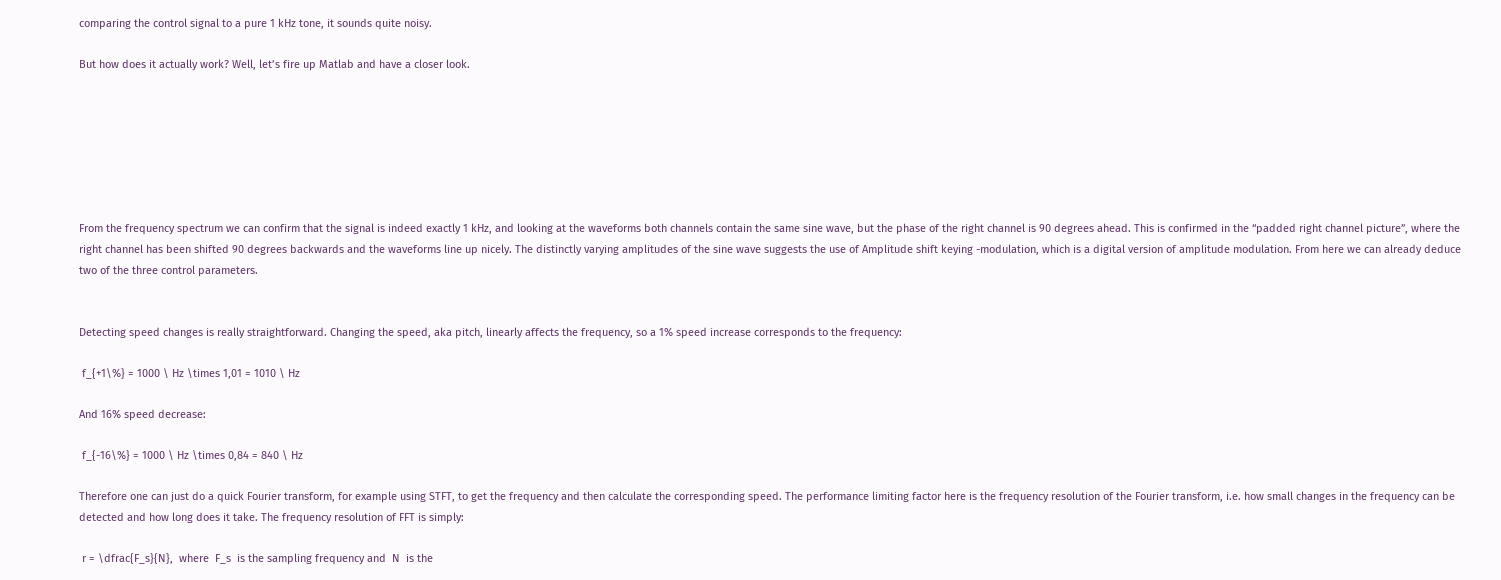comparing the control signal to a pure 1 kHz tone, it sounds quite noisy.

But how does it actually work? Well, let’s fire up Matlab and have a closer look.







From the frequency spectrum we can confirm that the signal is indeed exactly 1 kHz, and looking at the waveforms both channels contain the same sine wave, but the phase of the right channel is 90 degrees ahead. This is confirmed in the “padded right channel picture”, where the right channel has been shifted 90 degrees backwards and the waveforms line up nicely. The distinctly varying amplitudes of the sine wave suggests the use of Amplitude shift keying -modulation, which is a digital version of amplitude modulation. From here we can already deduce two of the three control parameters.


Detecting speed changes is really straightforward. Changing the speed, aka pitch, linearly affects the frequency, so a 1% speed increase corresponds to the frequency:

 f_{+1\%} = 1000 \ Hz \times 1,01 = 1010 \ Hz

And 16% speed decrease:

 f_{-16\%} = 1000 \ Hz \times 0,84 = 840 \ Hz

Therefore one can just do a quick Fourier transform, for example using STFT, to get the frequency and then calculate the corresponding speed. The performance limiting factor here is the frequency resolution of the Fourier transform, i.e. how small changes in the frequency can be detected and how long does it take. The frequency resolution of FFT is simply:

 r = \dfrac{F_s}{N},  where  F_s  is the sampling frequency and  N  is the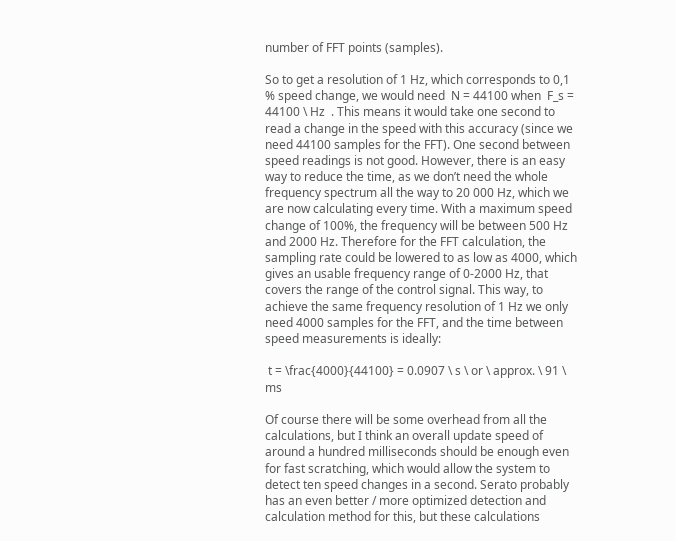number of FFT points (samples).

So to get a resolution of 1 Hz, which corresponds to 0,1 % speed change, we would need  N = 44100 when  F_s = 44100 \ Hz  . This means it would take one second to read a change in the speed with this accuracy (since we need 44100 samples for the FFT). One second between speed readings is not good. However, there is an easy way to reduce the time, as we don’t need the whole frequency spectrum all the way to 20 000 Hz, which we are now calculating every time. With a maximum speed change of 100%, the frequency will be between 500 Hz and 2000 Hz. Therefore for the FFT calculation, the sampling rate could be lowered to as low as 4000, which gives an usable frequency range of 0-2000 Hz, that covers the range of the control signal. This way, to achieve the same frequency resolution of 1 Hz we only need 4000 samples for the FFT, and the time between speed measurements is ideally:

 t = \frac{4000}{44100} = 0.0907 \ s \ or \ approx. \ 91 \ ms

Of course there will be some overhead from all the calculations, but I think an overall update speed of around a hundred milliseconds should be enough even for fast scratching, which would allow the system to detect ten speed changes in a second. Serato probably has an even better / more optimized detection and calculation method for this, but these calculations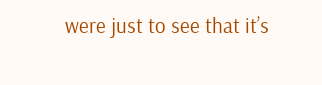were just to see that it’s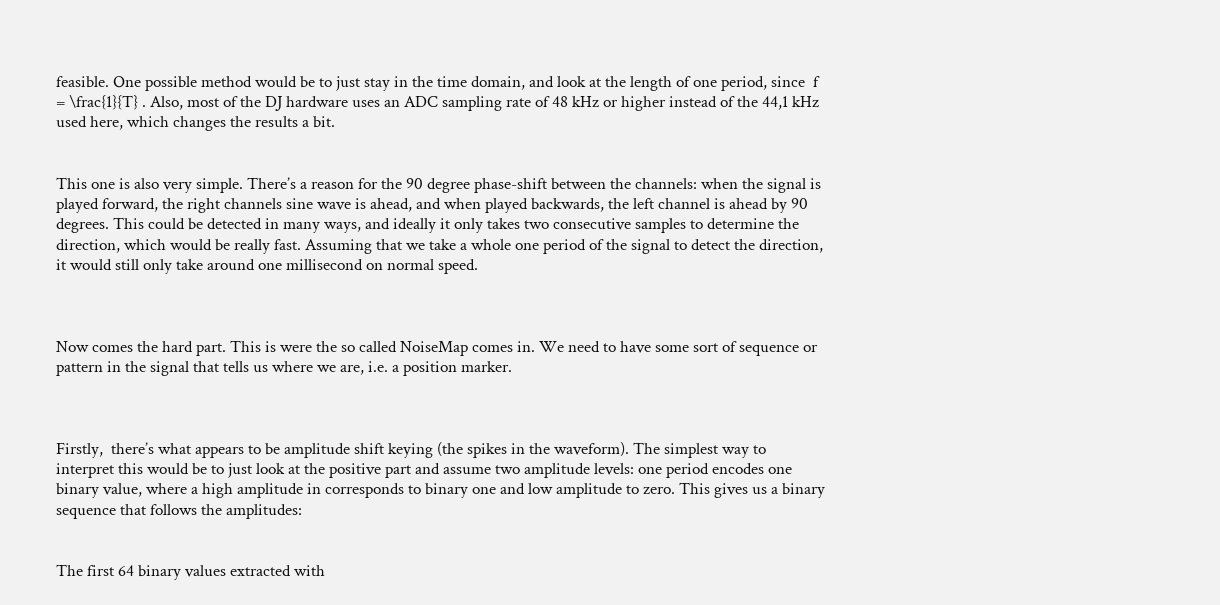feasible. One possible method would be to just stay in the time domain, and look at the length of one period, since  f = \frac{1}{T} . Also, most of the DJ hardware uses an ADC sampling rate of 48 kHz or higher instead of the 44,1 kHz used here, which changes the results a bit.


This one is also very simple. There’s a reason for the 90 degree phase-shift between the channels: when the signal is played forward, the right channels sine wave is ahead, and when played backwards, the left channel is ahead by 90 degrees. This could be detected in many ways, and ideally it only takes two consecutive samples to determine the direction, which would be really fast. Assuming that we take a whole one period of the signal to detect the direction, it would still only take around one millisecond on normal speed.



Now comes the hard part. This is were the so called NoiseMap comes in. We need to have some sort of sequence or pattern in the signal that tells us where we are, i.e. a position marker.



Firstly,  there’s what appears to be amplitude shift keying (the spikes in the waveform). The simplest way to interpret this would be to just look at the positive part and assume two amplitude levels: one period encodes one binary value, where a high amplitude in corresponds to binary one and low amplitude to zero. This gives us a binary sequence that follows the amplitudes:


The first 64 binary values extracted with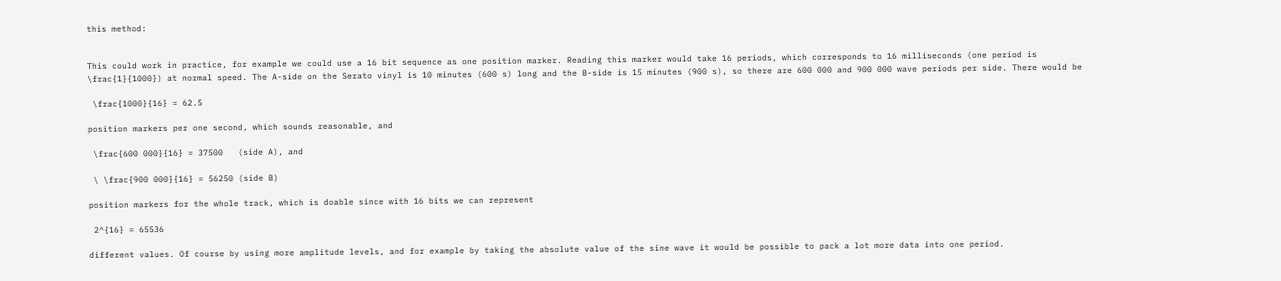this method:


This could work in practice, for example we could use a 16 bit sequence as one position marker. Reading this marker would take 16 periods, which corresponds to 16 milliseconds (one period is  \frac{1}{1000}) at normal speed. The A-side on the Serato vinyl is 10 minutes (600 s) long and the B-side is 15 minutes (900 s), so there are 600 000 and 900 000 wave periods per side. There would be

 \frac{1000}{16} = 62.5

position markers per one second, which sounds reasonable, and

 \frac{600 000}{16} = 37500   (side A), and

 \ \frac{900 000}{16} = 56250 (side B)

position markers for the whole track, which is doable since with 16 bits we can represent

 2^{16} = 65536

different values. Of course by using more amplitude levels, and for example by taking the absolute value of the sine wave it would be possible to pack a lot more data into one period.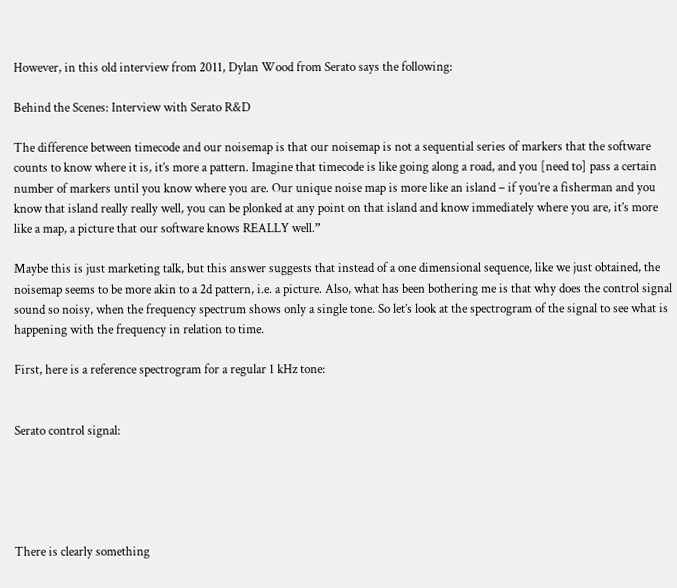However, in this old interview from 2011, Dylan Wood from Serato says the following:

Behind the Scenes: Interview with Serato R&D

The difference between timecode and our noisemap is that our noisemap is not a sequential series of markers that the software counts to know where it is, it’s more a pattern. Imagine that timecode is like going along a road, and you [need to] pass a certain number of markers until you know where you are. Our unique noise map is more like an island – if you’re a fisherman and you know that island really really well, you can be plonked at any point on that island and know immediately where you are, it’s more like a map, a picture that our software knows REALLY well.”

Maybe this is just marketing talk, but this answer suggests that instead of a one dimensional sequence, like we just obtained, the noisemap seems to be more akin to a 2d pattern, i.e. a picture. Also, what has been bothering me is that why does the control signal sound so noisy, when the frequency spectrum shows only a single tone. So let’s look at the spectrogram of the signal to see what is happening with the frequency in relation to time.

First, here is a reference spectrogram for a regular 1 kHz tone:


Serato control signal:





There is clearly something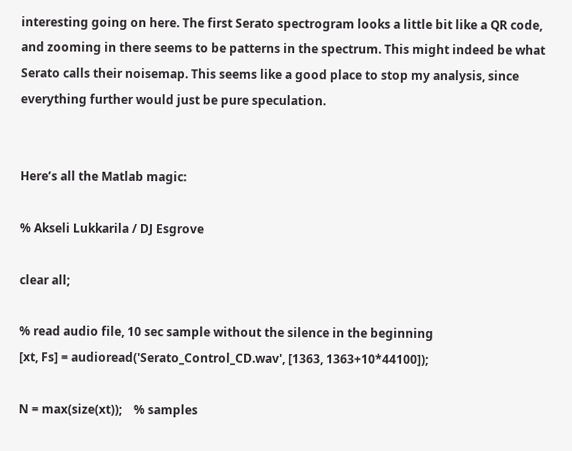interesting going on here. The first Serato spectrogram looks a little bit like a QR code, and zooming in there seems to be patterns in the spectrum. This might indeed be what Serato calls their noisemap. This seems like a good place to stop my analysis, since everything further would just be pure speculation.


Here’s all the Matlab magic:

% Akseli Lukkarila / DJ Esgrove

clear all;

% read audio file, 10 sec sample without the silence in the beginning
[xt, Fs] = audioread('Serato_Control_CD.wav', [1363, 1363+10*44100]);

N = max(size(xt));    % samples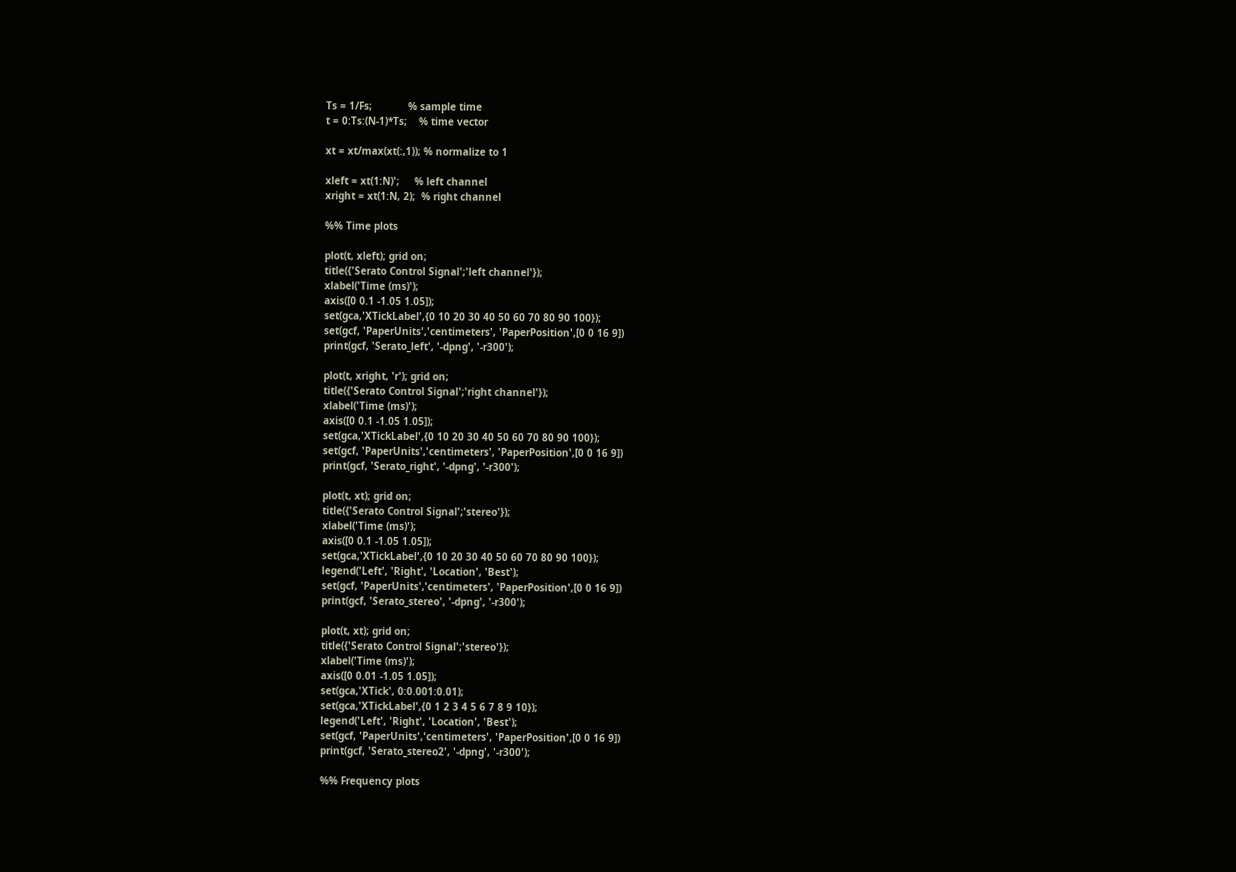Ts = 1/Fs;            % sample time
t = 0:Ts:(N-1)*Ts;    % time vector

xt = xt/max(xt(:,1)); % normalize to 1

xleft = xt(1:N)';     % left channel
xright = xt(1:N, 2);  % right channel

%% Time plots

plot(t, xleft); grid on;
title({'Serato Control Signal';'left channel'});
xlabel('Time (ms)');
axis([0 0.1 -1.05 1.05]);
set(gca,'XTickLabel',{0 10 20 30 40 50 60 70 80 90 100});
set(gcf, 'PaperUnits','centimeters', 'PaperPosition',[0 0 16 9])
print(gcf, 'Serato_left', '-dpng', '-r300');

plot(t, xright, 'r'); grid on;
title({'Serato Control Signal';'right channel'});
xlabel('Time (ms)');
axis([0 0.1 -1.05 1.05]);
set(gca,'XTickLabel',{0 10 20 30 40 50 60 70 80 90 100});
set(gcf, 'PaperUnits','centimeters', 'PaperPosition',[0 0 16 9])
print(gcf, 'Serato_right', '-dpng', '-r300');

plot(t, xt); grid on;
title({'Serato Control Signal';'stereo'});
xlabel('Time (ms)');
axis([0 0.1 -1.05 1.05]);
set(gca,'XTickLabel',{0 10 20 30 40 50 60 70 80 90 100});
legend('Left', 'Right', 'Location', 'Best');
set(gcf, 'PaperUnits','centimeters', 'PaperPosition',[0 0 16 9])
print(gcf, 'Serato_stereo', '-dpng', '-r300');

plot(t, xt); grid on;
title({'Serato Control Signal';'stereo'});
xlabel('Time (ms)');
axis([0 0.01 -1.05 1.05]);
set(gca,'XTick', 0:0.001:0.01);
set(gca,'XTickLabel',{0 1 2 3 4 5 6 7 8 9 10});
legend('Left', 'Right', 'Location', 'Best');
set(gcf, 'PaperUnits','centimeters', 'PaperPosition',[0 0 16 9])
print(gcf, 'Serato_stereo2', '-dpng', '-r300');

%% Frequency plots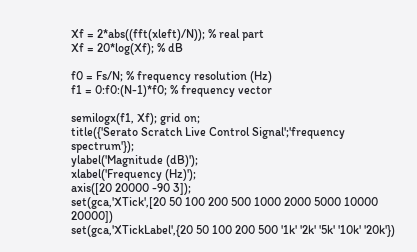Xf = 2*abs((fft(xleft)/N)); % real part
Xf = 20*log(Xf); % dB

f0 = Fs/N; % frequency resolution (Hz)
f1 = 0:f0:(N-1)*f0; % frequency vector

semilogx(f1, Xf); grid on;
title({'Serato Scratch Live Control Signal';'frequency spectrum'});
ylabel('Magnitude (dB)');
xlabel('Frequency (Hz)');
axis([20 20000 -90 3]);
set(gca,'XTick',[20 50 100 200 500 1000 2000 5000 10000 20000])
set(gca,'XTickLabel',{20 50 100 200 500 '1k' '2k' '5k' '10k' '20k'})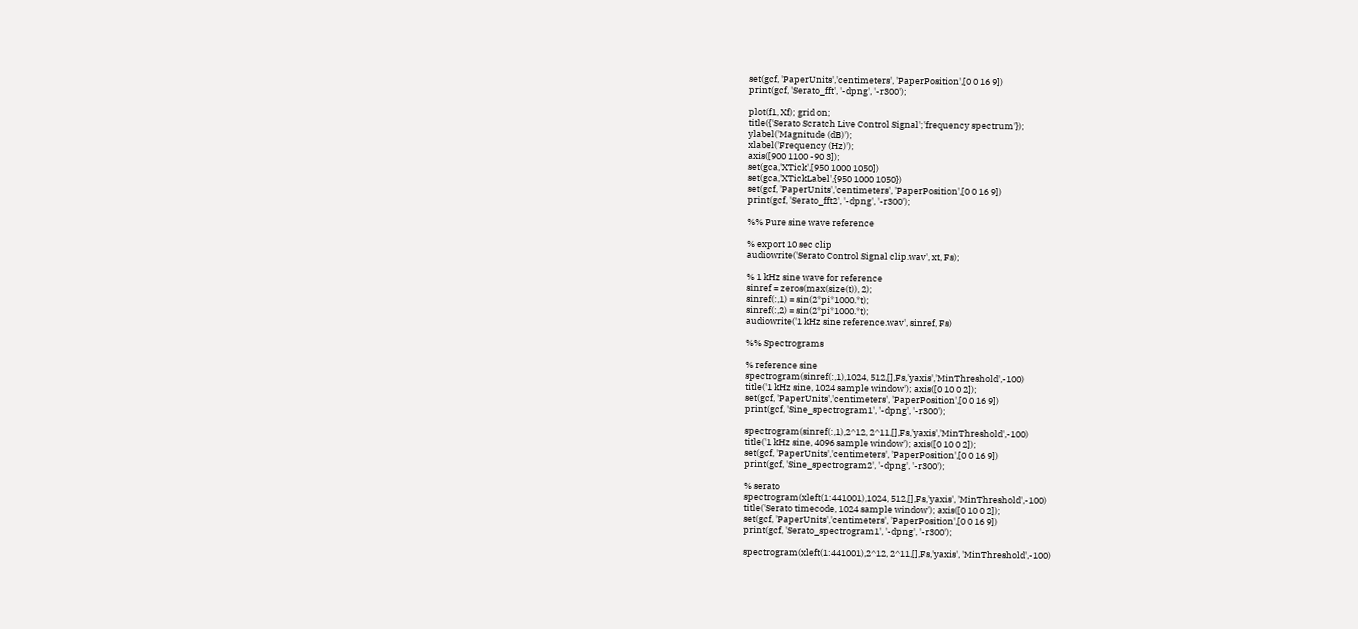set(gcf, 'PaperUnits','centimeters', 'PaperPosition',[0 0 16 9])
print(gcf, 'Serato_fft', '-dpng', '-r300');

plot(f1, Xf); grid on;
title({'Serato Scratch Live Control Signal';'frequency spectrum'});
ylabel('Magnitude (dB)');
xlabel('Frequency (Hz)');
axis([900 1100 -90 3]);
set(gca,'XTick',[950 1000 1050])
set(gca,'XTickLabel',{950 1000 1050})
set(gcf, 'PaperUnits','centimeters', 'PaperPosition',[0 0 16 9])
print(gcf, 'Serato_fft2', '-dpng', '-r300');

%% Pure sine wave reference

% export 10 sec clip
audiowrite('Serato Control Signal clip.wav', xt, Fs);

% 1 kHz sine wave for reference
sinref = zeros(max(size(t)), 2);
sinref(:,1) = sin(2*pi*1000.*t);
sinref(:,2) = sin(2*pi*1000.*t);
audiowrite('1 kHz sine reference.wav', sinref, Fs)

%% Spectrograms

% reference sine
spectrogram(sinref(:,1),1024, 512,[],Fs,'yaxis','MinThreshold',-100)
title('1 kHz sine, 1024 sample window'); axis([0 10 0 2]);
set(gcf, 'PaperUnits','centimeters', 'PaperPosition',[0 0 16 9])
print(gcf, 'Sine_spectrogram1', '-dpng', '-r300');

spectrogram(sinref(:,1),2^12, 2^11,[],Fs,'yaxis','MinThreshold',-100)
title('1 kHz sine, 4096 sample window'); axis([0 10 0 2]);
set(gcf, 'PaperUnits','centimeters', 'PaperPosition',[0 0 16 9])
print(gcf, 'Sine_spectrogram2', '-dpng', '-r300');

% serato
spectrogram(xleft(1:441001),1024, 512,[],Fs,'yaxis', 'MinThreshold',-100)
title('Serato timecode, 1024 sample window'); axis([0 10 0 2]);
set(gcf, 'PaperUnits','centimeters', 'PaperPosition',[0 0 16 9])
print(gcf, 'Serato_spectrogram1', '-dpng', '-r300');

spectrogram(xleft(1:441001),2^12, 2^11,[],Fs,'yaxis', 'MinThreshold',-100)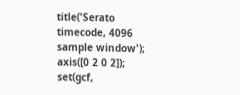title('Serato timecode, 4096 sample window'); axis([0 2 0 2]);
set(gcf,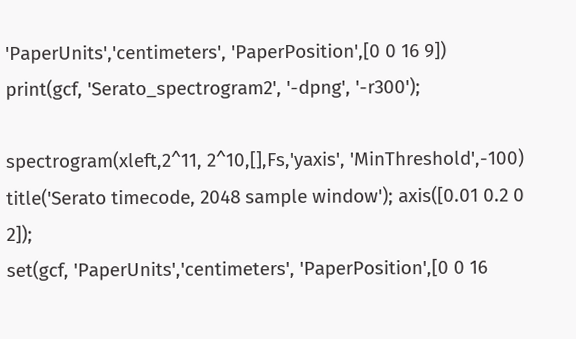'PaperUnits','centimeters', 'PaperPosition',[0 0 16 9])
print(gcf, 'Serato_spectrogram2', '-dpng', '-r300');

spectrogram(xleft,2^11, 2^10,[],Fs,'yaxis', 'MinThreshold',-100)
title('Serato timecode, 2048 sample window'); axis([0.01 0.2 0 2]);
set(gcf, 'PaperUnits','centimeters', 'PaperPosition',[0 0 16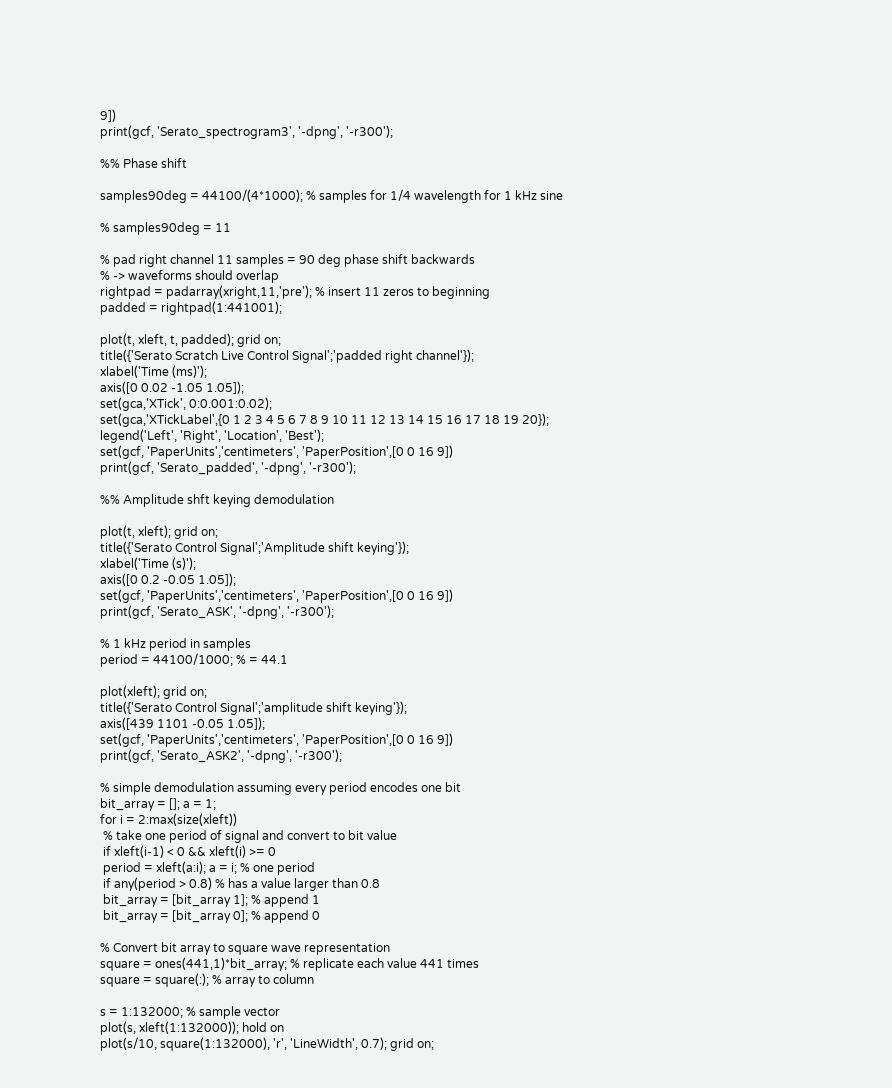9])
print(gcf, 'Serato_spectrogram3', '-dpng', '-r300');

%% Phase shift

samples90deg = 44100/(4*1000); % samples for 1/4 wavelength for 1 kHz sine

% samples90deg = 11

% pad right channel 11 samples = 90 deg phase shift backwards
% -> waveforms should overlap
rightpad = padarray(xright,11,'pre'); % insert 11 zeros to beginning
padded = rightpad(1:441001);

plot(t, xleft, t, padded); grid on;
title({'Serato Scratch Live Control Signal';'padded right channel'});
xlabel('Time (ms)');
axis([0 0.02 -1.05 1.05]);
set(gca,'XTick', 0:0.001:0.02);
set(gca,'XTickLabel',{0 1 2 3 4 5 6 7 8 9 10 11 12 13 14 15 16 17 18 19 20});
legend('Left', 'Right', 'Location', 'Best');
set(gcf, 'PaperUnits','centimeters', 'PaperPosition',[0 0 16 9])
print(gcf, 'Serato_padded', '-dpng', '-r300');

%% Amplitude shft keying demodulation

plot(t, xleft); grid on;
title({'Serato Control Signal';'Amplitude shift keying'});
xlabel('Time (s)');
axis([0 0.2 -0.05 1.05]);
set(gcf, 'PaperUnits','centimeters', 'PaperPosition',[0 0 16 9])
print(gcf, 'Serato_ASK', '-dpng', '-r300');

% 1 kHz period in samples
period = 44100/1000; % = 44.1

plot(xleft); grid on;
title({'Serato Control Signal';'amplitude shift keying'});
axis([439 1101 -0.05 1.05]);
set(gcf, 'PaperUnits','centimeters', 'PaperPosition',[0 0 16 9])
print(gcf, 'Serato_ASK2', '-dpng', '-r300');

% simple demodulation assuming every period encodes one bit
bit_array = []; a = 1;
for i = 2:max(size(xleft))
 % take one period of signal and convert to bit value
 if xleft(i-1) < 0 && xleft(i) >= 0
 period = xleft(a:i); a = i; % one period
 if any(period > 0.8) % has a value larger than 0.8
 bit_array = [bit_array 1]; % append 1
 bit_array = [bit_array 0]; % append 0

% Convert bit array to square wave representation
square = ones(441,1)*bit_array; % replicate each value 441 times
square = square(:); % array to column

s = 1:132000; % sample vector
plot(s, xleft(1:132000)); hold on
plot(s/10, square(1:132000), 'r', 'LineWidth', 0.7); grid on;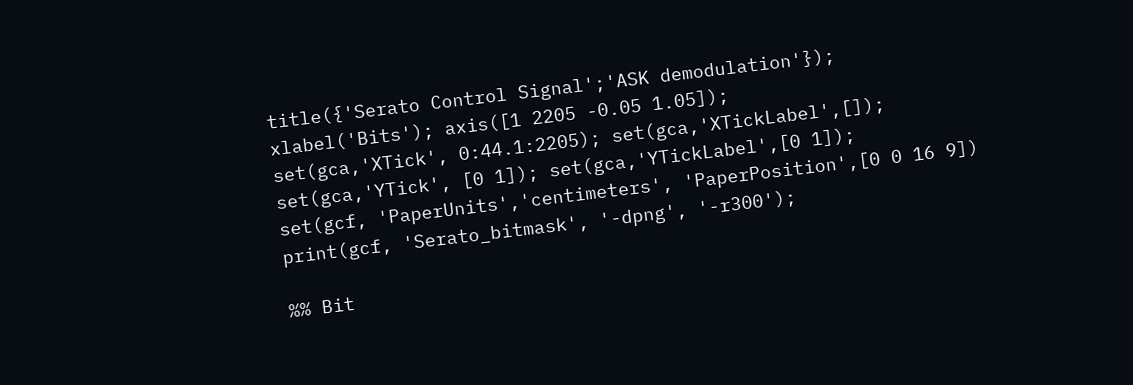title({'Serato Control Signal';'ASK demodulation'});
xlabel('Bits'); axis([1 2205 -0.05 1.05]);
set(gca,'XTick', 0:44.1:2205); set(gca,'XTickLabel',[]);
set(gca,'YTick', [0 1]); set(gca,'YTickLabel',[0 1]);
set(gcf, 'PaperUnits','centimeters', 'PaperPosition',[0 0 16 9])
print(gcf, 'Serato_bitmask', '-dpng', '-r300');

%% Bit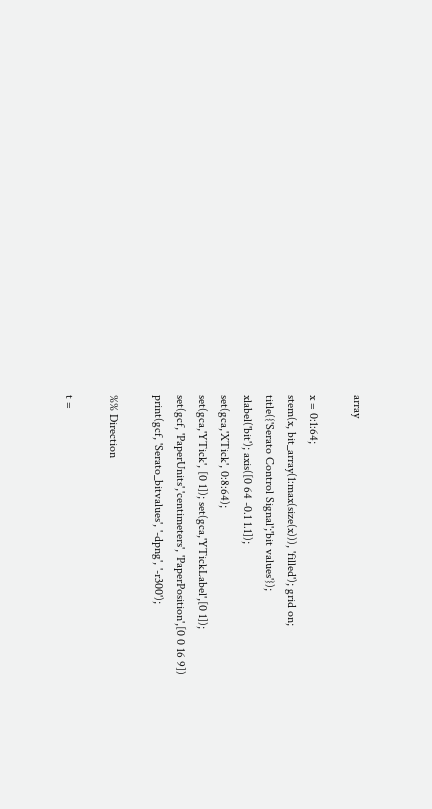array

x = 0:1:64;
stem(x, bit_array(1:max(size(x))), 'filled'); grid on;
title({'Serato Control Signal';'bit values'});
xlabel('bit'); axis([0 64 -0.1 1.1]);
set(gca,'XTick', 0:8:64);
set(gca,'YTick', [0 1]); set(gca,'YTickLabel',[0 1]);
set(gcf, 'PaperUnits','centimeters', 'PaperPosition',[0 0 16 9])
print(gcf, 'Serato_bitvalues', '-dpng', '-r300');

%% Direction

t =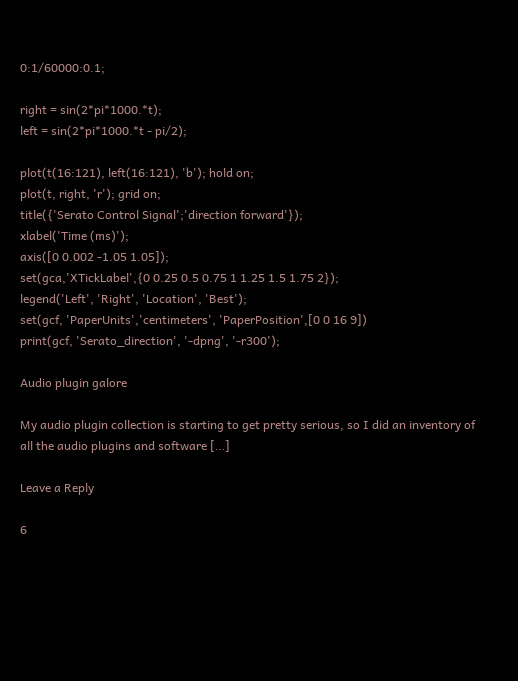0:1/60000:0.1;

right = sin(2*pi*1000.*t);
left = sin(2*pi*1000.*t - pi/2);

plot(t(16:121), left(16:121), 'b'); hold on;
plot(t, right, 'r'); grid on;
title({'Serato Control Signal';'direction forward'});
xlabel('Time (ms)');
axis([0 0.002 -1.05 1.05]);
set(gca,'XTickLabel',{0 0.25 0.5 0.75 1 1.25 1.5 1.75 2});
legend('Left', 'Right', 'Location', 'Best');
set(gcf, 'PaperUnits','centimeters', 'PaperPosition',[0 0 16 9])
print(gcf, 'Serato_direction', '-dpng', '-r300');

Audio plugin galore

My audio plugin collection is starting to get pretty serious, so I did an inventory of all the audio plugins and software […]

Leave a Reply

6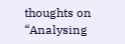thoughts on “Analysing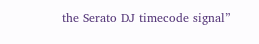the Serato DJ timecode signal”